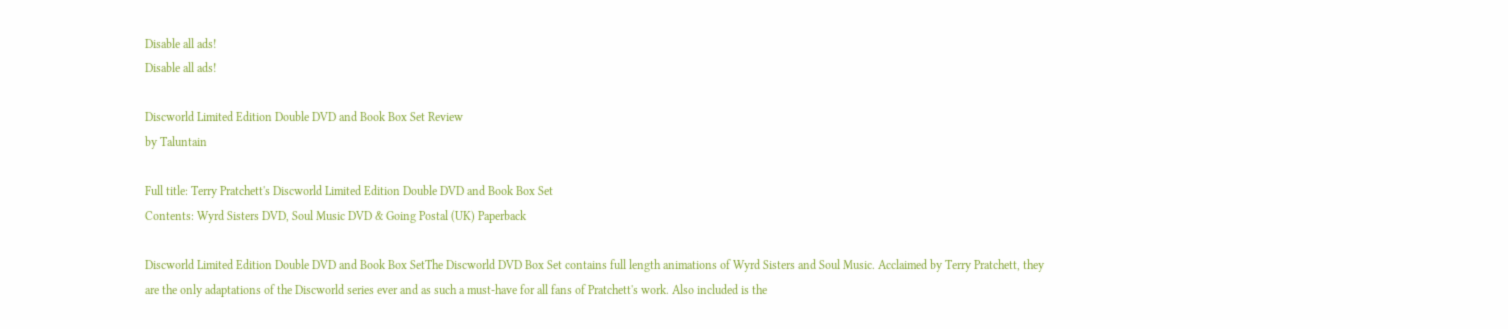Disable all ads!
Disable all ads!

Discworld Limited Edition Double DVD and Book Box Set Review
by Taluntain

Full title: Terry Pratchett's Discworld Limited Edition Double DVD and Book Box Set
Contents: Wyrd Sisters DVD, Soul Music DVD & Going Postal (UK) Paperback

Discworld Limited Edition Double DVD and Book Box SetThe Discworld DVD Box Set contains full length animations of Wyrd Sisters and Soul Music. Acclaimed by Terry Pratchett, they are the only adaptations of the Discworld series ever and as such a must-have for all fans of Pratchett's work. Also included is the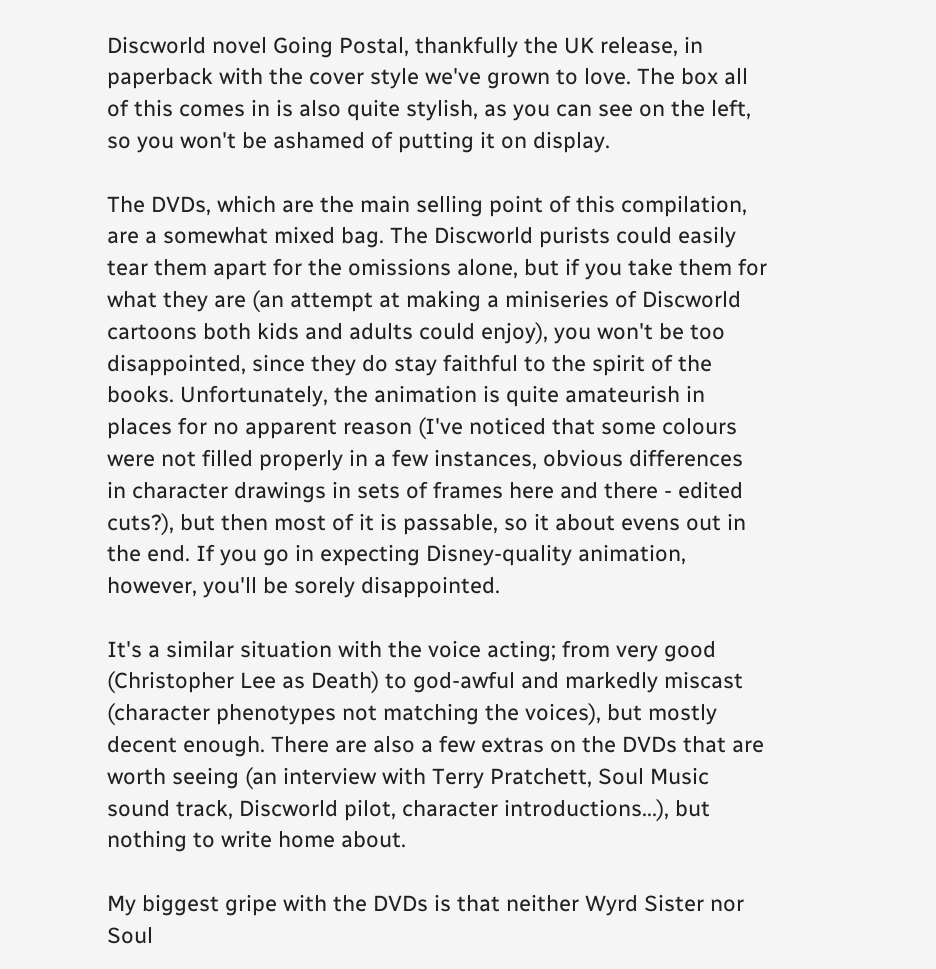Discworld novel Going Postal, thankfully the UK release, in paperback with the cover style we've grown to love. The box all of this comes in is also quite stylish, as you can see on the left, so you won't be ashamed of putting it on display.

The DVDs, which are the main selling point of this compilation, are a somewhat mixed bag. The Discworld purists could easily tear them apart for the omissions alone, but if you take them for what they are (an attempt at making a miniseries of Discworld cartoons both kids and adults could enjoy), you won't be too disappointed, since they do stay faithful to the spirit of the books. Unfortunately, the animation is quite amateurish in places for no apparent reason (I've noticed that some colours were not filled properly in a few instances, obvious differences in character drawings in sets of frames here and there - edited cuts?), but then most of it is passable, so it about evens out in the end. If you go in expecting Disney-quality animation, however, you'll be sorely disappointed.

It's a similar situation with the voice acting; from very good (Christopher Lee as Death) to god-awful and markedly miscast (character phenotypes not matching the voices), but mostly decent enough. There are also a few extras on the DVDs that are worth seeing (an interview with Terry Pratchett, Soul Music sound track, Discworld pilot, character introductions...), but nothing to write home about.

My biggest gripe with the DVDs is that neither Wyrd Sister nor Soul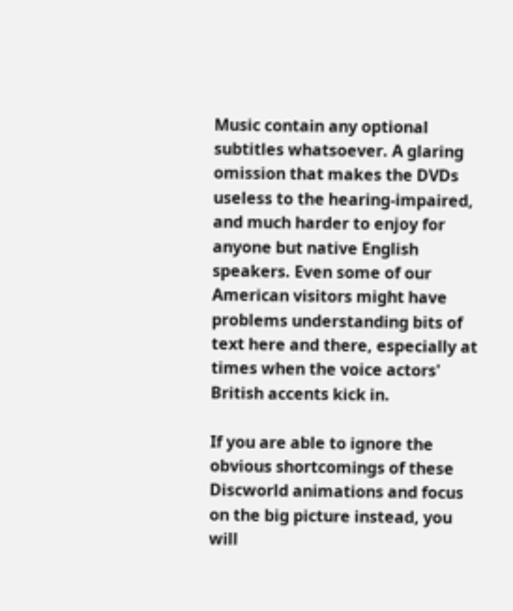Music contain any optional subtitles whatsoever. A glaring omission that makes the DVDs useless to the hearing-impaired, and much harder to enjoy for anyone but native English speakers. Even some of our American visitors might have problems understanding bits of text here and there, especially at times when the voice actors' British accents kick in.

If you are able to ignore the obvious shortcomings of these Discworld animations and focus on the big picture instead, you will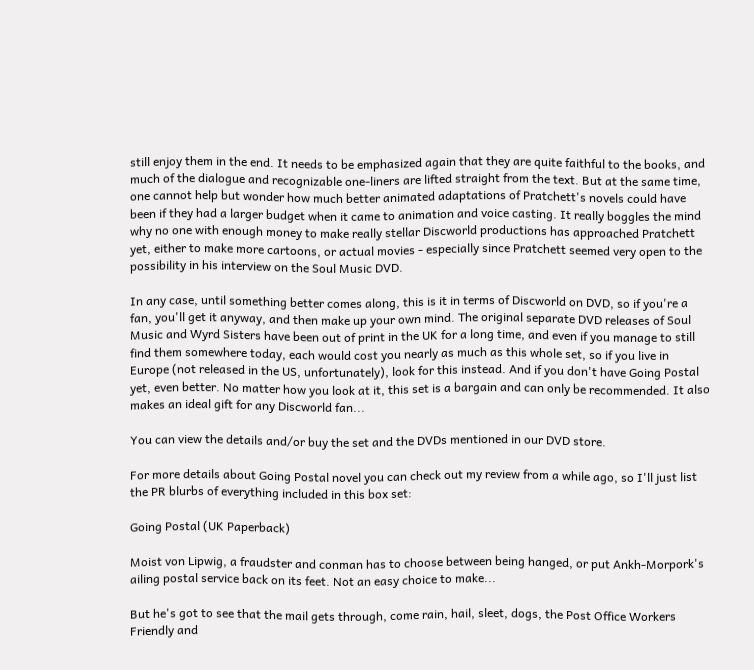still enjoy them in the end. It needs to be emphasized again that they are quite faithful to the books, and much of the dialogue and recognizable one-liners are lifted straight from the text. But at the same time, one cannot help but wonder how much better animated adaptations of Pratchett's novels could have been if they had a larger budget when it came to animation and voice casting. It really boggles the mind why no one with enough money to make really stellar Discworld productions has approached Pratchett yet, either to make more cartoons, or actual movies - especially since Pratchett seemed very open to the possibility in his interview on the Soul Music DVD.

In any case, until something better comes along, this is it in terms of Discworld on DVD, so if you're a fan, you'll get it anyway, and then make up your own mind. The original separate DVD releases of Soul Music and Wyrd Sisters have been out of print in the UK for a long time, and even if you manage to still find them somewhere today, each would cost you nearly as much as this whole set, so if you live in Europe (not released in the US, unfortunately), look for this instead. And if you don't have Going Postal yet, even better. No matter how you look at it, this set is a bargain and can only be recommended. It also makes an ideal gift for any Discworld fan...

You can view the details and/or buy the set and the DVDs mentioned in our DVD store.

For more details about Going Postal novel you can check out my review from a while ago, so I'll just list the PR blurbs of everything included in this box set:

Going Postal (UK Paperback)

Moist von Lipwig, a fraudster and conman has to choose between being hanged, or put Ankh-Morpork's ailing postal service back on its feet. Not an easy choice to make...

But he's got to see that the mail gets through, come rain, hail, sleet, dogs, the Post Office Workers Friendly and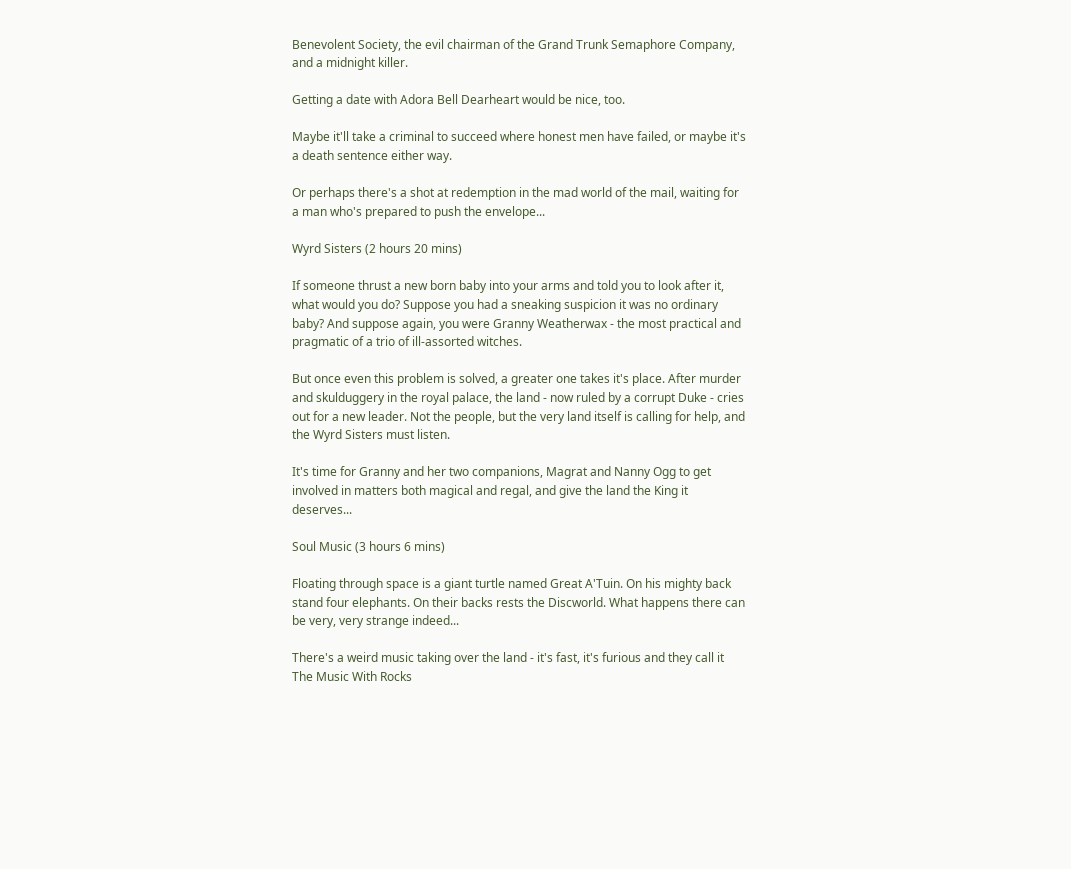Benevolent Society, the evil chairman of the Grand Trunk Semaphore Company, and a midnight killer.

Getting a date with Adora Bell Dearheart would be nice, too.

Maybe it'll take a criminal to succeed where honest men have failed, or maybe it's a death sentence either way.

Or perhaps there's a shot at redemption in the mad world of the mail, waiting for a man who's prepared to push the envelope...

Wyrd Sisters (2 hours 20 mins)

If someone thrust a new born baby into your arms and told you to look after it, what would you do? Suppose you had a sneaking suspicion it was no ordinary baby? And suppose again, you were Granny Weatherwax - the most practical and pragmatic of a trio of ill-assorted witches.

But once even this problem is solved, a greater one takes it's place. After murder and skulduggery in the royal palace, the land - now ruled by a corrupt Duke - cries out for a new leader. Not the people, but the very land itself is calling for help, and the Wyrd Sisters must listen.

It's time for Granny and her two companions, Magrat and Nanny Ogg to get involved in matters both magical and regal, and give the land the King it deserves...

Soul Music (3 hours 6 mins)

Floating through space is a giant turtle named Great A'Tuin. On his mighty back stand four elephants. On their backs rests the Discworld. What happens there can be very, very strange indeed...

There's a weird music taking over the land - it's fast, it's furious and they call it The Music With Rocks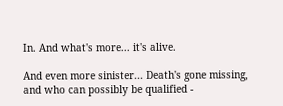In. And what's more... it's alive.

And even more sinister... Death's gone missing, and who can possibly be qualified -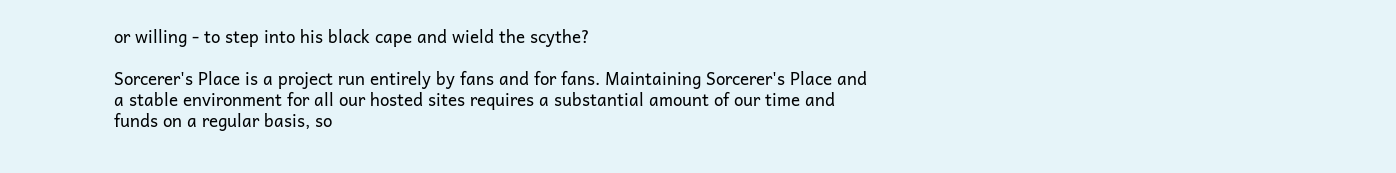or willing - to step into his black cape and wield the scythe?

Sorcerer's Place is a project run entirely by fans and for fans. Maintaining Sorcerer's Place and a stable environment for all our hosted sites requires a substantial amount of our time and funds on a regular basis, so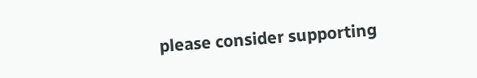please consider supporting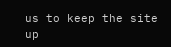us to keep the site up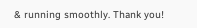& running smoothly. Thank you!